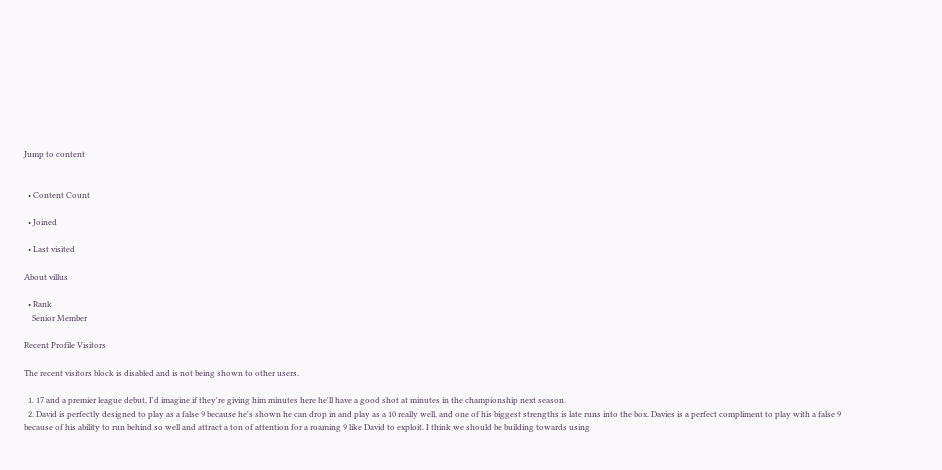Jump to content


  • Content Count

  • Joined

  • Last visited

About villus

  • Rank
    Senior Member

Recent Profile Visitors

The recent visitors block is disabled and is not being shown to other users.

  1. 17 and a premier league debut, I'd imagine if they're giving him minutes here he'll have a good shot at minutes in the championship next season.
  2. David is perfectly designed to play as a false 9 because he's shown he can drop in and play as a 10 really well, and one of his biggest strengths is late runs into the box. Davies is a perfect compliment to play with a false 9 because of his ability to run behind so well and attract a ton of attention for a roaming 9 like David to exploit. I think we should be building towards using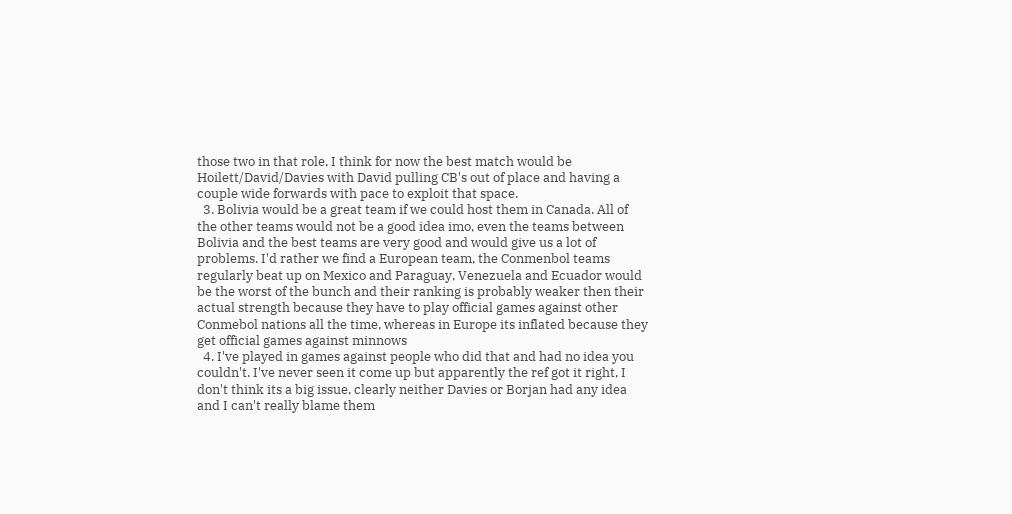those two in that role, I think for now the best match would be Hoilett/David/Davies with David pulling CB's out of place and having a couple wide forwards with pace to exploit that space.
  3. Bolivia would be a great team if we could host them in Canada. All of the other teams would not be a good idea imo, even the teams between Bolivia and the best teams are very good and would give us a lot of problems. I'd rather we find a European team, the Conmenbol teams regularly beat up on Mexico and Paraguay, Venezuela and Ecuador would be the worst of the bunch and their ranking is probably weaker then their actual strength because they have to play official games against other Conmebol nations all the time, whereas in Europe its inflated because they get official games against minnows
  4. I've played in games against people who did that and had no idea you couldn't. I've never seen it come up but apparently the ref got it right, I don't think its a big issue, clearly neither Davies or Borjan had any idea and I can't really blame them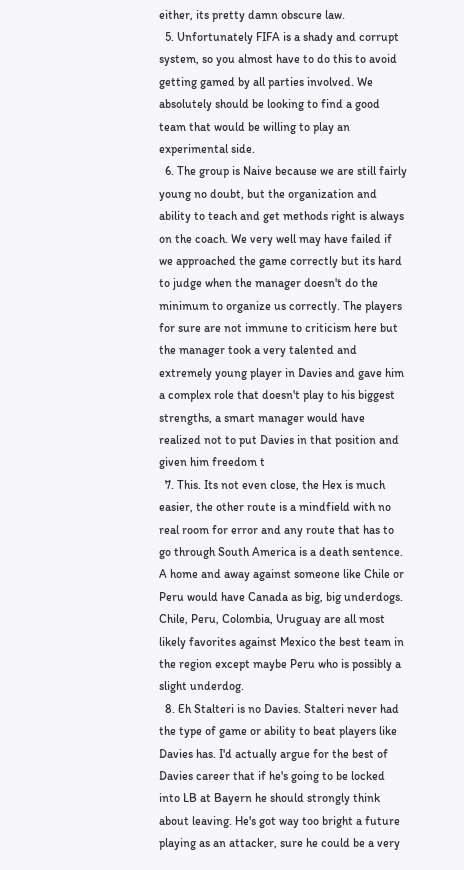either, its pretty damn obscure law.
  5. Unfortunately FIFA is a shady and corrupt system, so you almost have to do this to avoid getting gamed by all parties involved. We absolutely should be looking to find a good team that would be willing to play an experimental side.
  6. The group is Naive because we are still fairly young no doubt, but the organization and ability to teach and get methods right is always on the coach. We very well may have failed if we approached the game correctly but its hard to judge when the manager doesn't do the minimum to organize us correctly. The players for sure are not immune to criticism here but the manager took a very talented and extremely young player in Davies and gave him a complex role that doesn't play to his biggest strengths, a smart manager would have realized not to put Davies in that position and given him freedom t
  7. This. Its not even close, the Hex is much easier, the other route is a mindfield with no real room for error and any route that has to go through South America is a death sentence. A home and away against someone like Chile or Peru would have Canada as big, big underdogs. Chile, Peru, Colombia, Uruguay are all most likely favorites against Mexico the best team in the region except maybe Peru who is possibly a slight underdog.
  8. Eh Stalteri is no Davies. Stalteri never had the type of game or ability to beat players like Davies has. I'd actually argue for the best of Davies career that if he's going to be locked into LB at Bayern he should strongly think about leaving. He's got way too bright a future playing as an attacker, sure he could be a very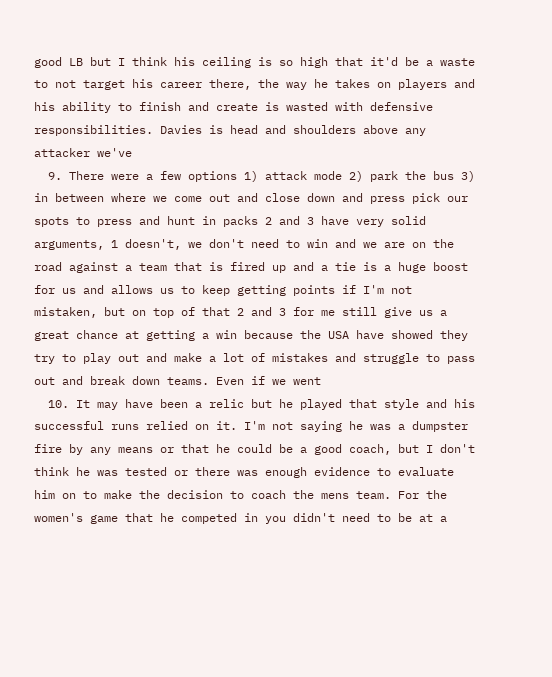good LB but I think his ceiling is so high that it'd be a waste to not target his career there, the way he takes on players and his ability to finish and create is wasted with defensive responsibilities. Davies is head and shoulders above any attacker we've
  9. There were a few options 1) attack mode 2) park the bus 3) in between where we come out and close down and press pick our spots to press and hunt in packs 2 and 3 have very solid arguments, 1 doesn't, we don't need to win and we are on the road against a team that is fired up and a tie is a huge boost for us and allows us to keep getting points if I'm not mistaken, but on top of that 2 and 3 for me still give us a great chance at getting a win because the USA have showed they try to play out and make a lot of mistakes and struggle to pass out and break down teams. Even if we went
  10. It may have been a relic but he played that style and his successful runs relied on it. I'm not saying he was a dumpster fire by any means or that he could be a good coach, but I don't think he was tested or there was enough evidence to evaluate him on to make the decision to coach the mens team. For the women's game that he competed in you didn't need to be at a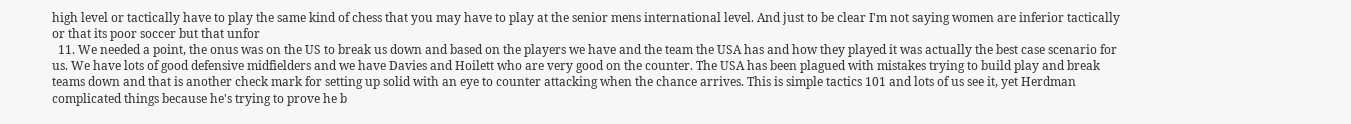high level or tactically have to play the same kind of chess that you may have to play at the senior mens international level. And just to be clear I'm not saying women are inferior tactically or that its poor soccer but that unfor
  11. We needed a point, the onus was on the US to break us down and based on the players we have and the team the USA has and how they played it was actually the best case scenario for us. We have lots of good defensive midfielders and we have Davies and Hoilett who are very good on the counter. The USA has been plagued with mistakes trying to build play and break teams down and that is another check mark for setting up solid with an eye to counter attacking when the chance arrives. This is simple tactics 101 and lots of us see it, yet Herdman complicated things because he's trying to prove he b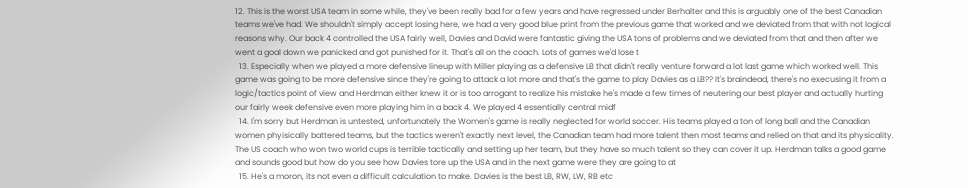12. This is the worst USA team in some while, they've been really bad for a few years and have regressed under Berhalter and this is arguably one of the best Canadian teams we've had. We shouldn't simply accept losing here, we had a very good blue print from the previous game that worked and we deviated from that with not logical reasons why. Our back 4 controlled the USA fairly well, Davies and David were fantastic giving the USA tons of problems and we deviated from that and then after we went a goal down we panicked and got punished for it. That's all on the coach. Lots of games we'd lose t
  13. Especially when we played a more defensive lineup with Miller playing as a defensive LB that didn't really venture forward a lot last game which worked well. This game was going to be more defensive since they're going to attack a lot more and that's the game to play Davies as a LB?? It's braindead, there's no execusing it from a logic/tactics point of view and Herdman either knew it or is too arrogant to realize his mistake he's made a few times of neutering our best player and actually hurting our fairly week defensive even more playing him in a back 4. We played 4 essentially central midf
  14. I'm sorry but Herdman is untested, unfortunately the Women's game is really neglected for world soccer. His teams played a ton of long ball and the Canadian women phyisically battered teams, but the tactics weren't exactly next level, the Canadian team had more talent then most teams and relied on that and its physicality. The US coach who won two world cups is terrible tactically and setting up her team, but they have so much talent so they can cover it up. Herdman talks a good game and sounds good but how do you see how Davies tore up the USA and in the next game were they are going to at
  15. He's a moron, its not even a difficult calculation to make. Davies is the best LB, RW, LW, RB etc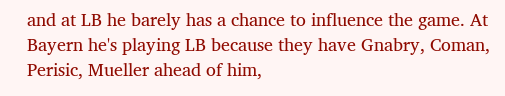and at LB he barely has a chance to influence the game. At Bayern he's playing LB because they have Gnabry, Coman, Perisic, Mueller ahead of him,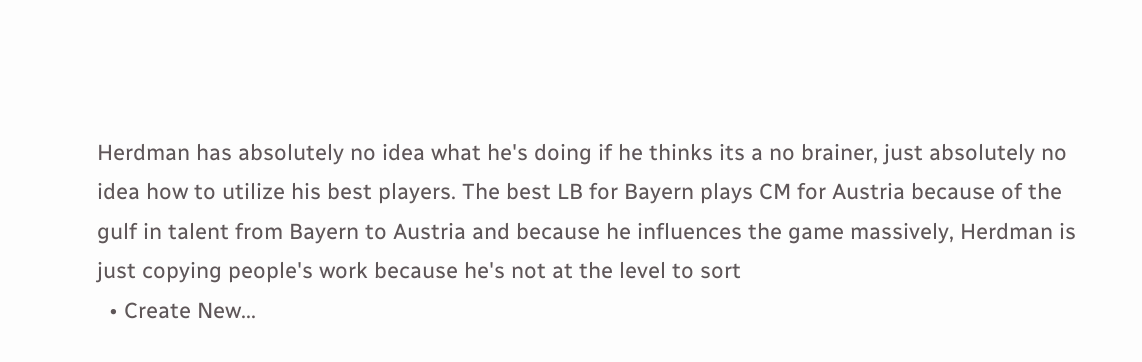Herdman has absolutely no idea what he's doing if he thinks its a no brainer, just absolutely no idea how to utilize his best players. The best LB for Bayern plays CM for Austria because of the gulf in talent from Bayern to Austria and because he influences the game massively, Herdman is just copying people's work because he's not at the level to sort
  • Create New...